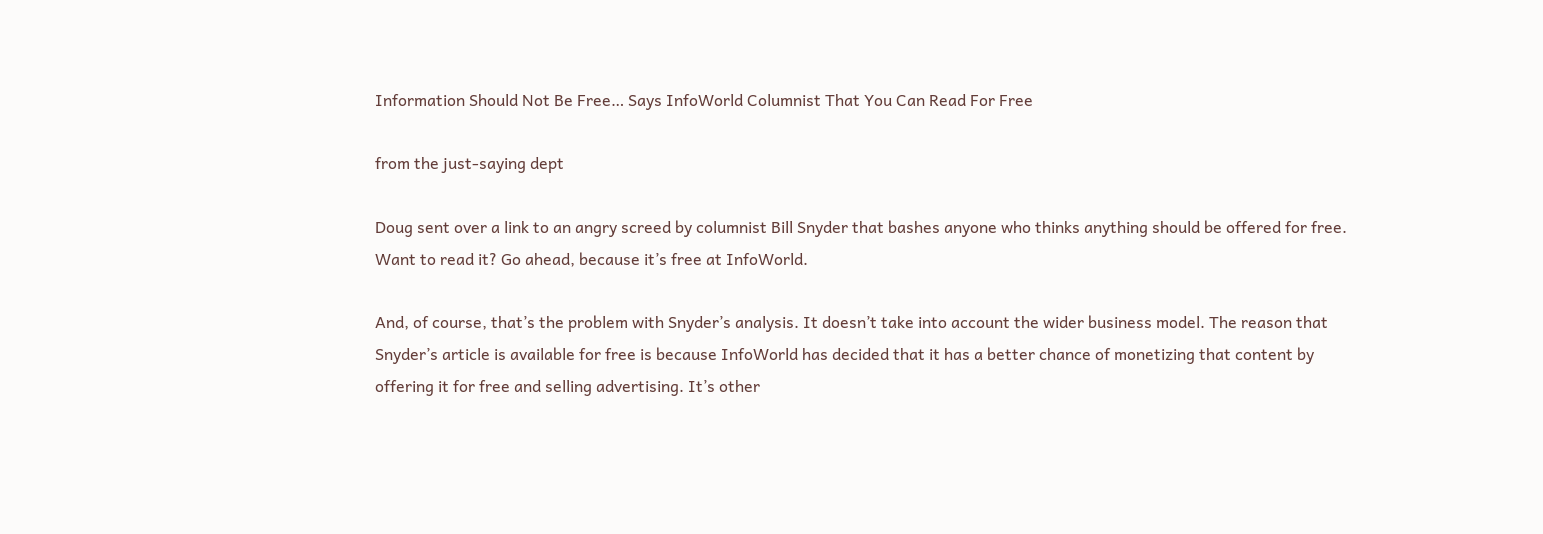Information Should Not Be Free… Says InfoWorld Columnist That You Can Read For Free

from the just-saying dept

Doug sent over a link to an angry screed by columnist Bill Snyder that bashes anyone who thinks anything should be offered for free. Want to read it? Go ahead, because it’s free at InfoWorld.

And, of course, that’s the problem with Snyder’s analysis. It doesn’t take into account the wider business model. The reason that Snyder’s article is available for free is because InfoWorld has decided that it has a better chance of monetizing that content by offering it for free and selling advertising. It’s other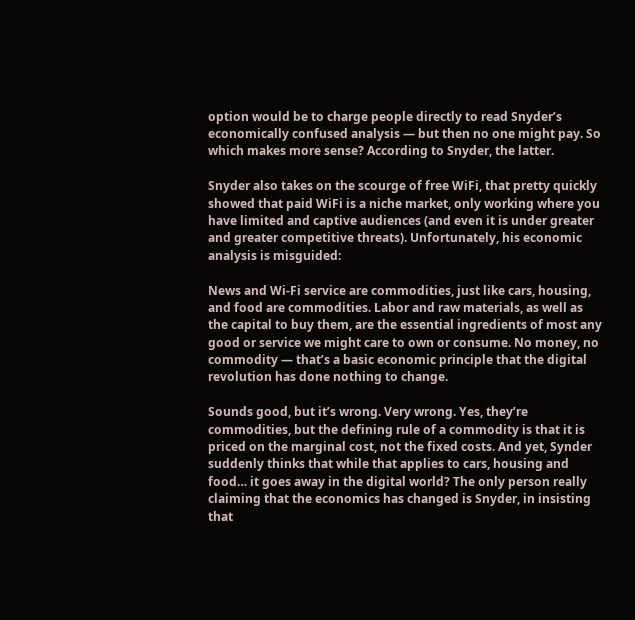option would be to charge people directly to read Snyder’s economically confused analysis — but then no one might pay. So which makes more sense? According to Snyder, the latter.

Snyder also takes on the scourge of free WiFi, that pretty quickly showed that paid WiFi is a niche market, only working where you have limited and captive audiences (and even it is under greater and greater competitive threats). Unfortunately, his economic analysis is misguided:

News and Wi-Fi service are commodities, just like cars, housing, and food are commodities. Labor and raw materials, as well as the capital to buy them, are the essential ingredients of most any good or service we might care to own or consume. No money, no commodity — that’s a basic economic principle that the digital revolution has done nothing to change.

Sounds good, but it’s wrong. Very wrong. Yes, they’re commodities, but the defining rule of a commodity is that it is priced on the marginal cost, not the fixed costs. And yet, Synder suddenly thinks that while that applies to cars, housing and food… it goes away in the digital world? The only person really claiming that the economics has changed is Snyder, in insisting that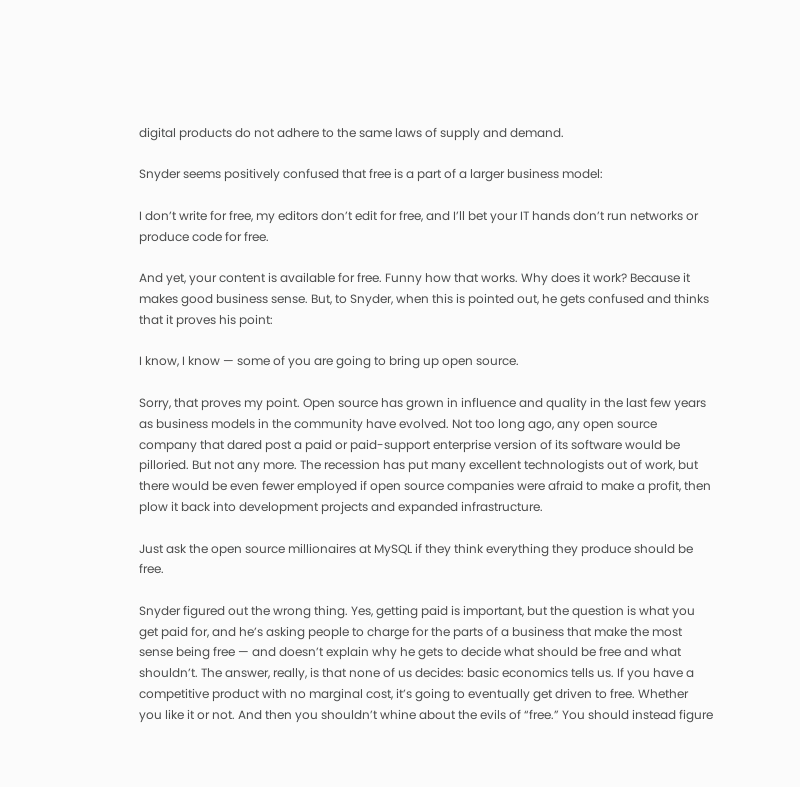digital products do not adhere to the same laws of supply and demand.

Snyder seems positively confused that free is a part of a larger business model:

I don’t write for free, my editors don’t edit for free, and I’ll bet your IT hands don’t run networks or produce code for free.

And yet, your content is available for free. Funny how that works. Why does it work? Because it makes good business sense. But, to Snyder, when this is pointed out, he gets confused and thinks that it proves his point:

I know, I know — some of you are going to bring up open source.

Sorry, that proves my point. Open source has grown in influence and quality in the last few years as business models in the community have evolved. Not too long ago, any open source company that dared post a paid or paid-support enterprise version of its software would be pilloried. But not any more. The recession has put many excellent technologists out of work, but there would be even fewer employed if open source companies were afraid to make a profit, then plow it back into development projects and expanded infrastructure.

Just ask the open source millionaires at MySQL if they think everything they produce should be free.

Snyder figured out the wrong thing. Yes, getting paid is important, but the question is what you get paid for, and he’s asking people to charge for the parts of a business that make the most sense being free — and doesn’t explain why he gets to decide what should be free and what shouldn’t. The answer, really, is that none of us decides: basic economics tells us. If you have a competitive product with no marginal cost, it’s going to eventually get driven to free. Whether you like it or not. And then you shouldn’t whine about the evils of “free.” You should instead figure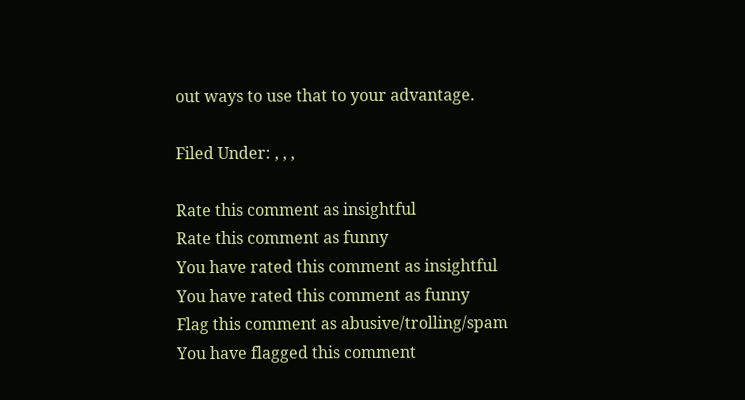out ways to use that to your advantage.

Filed Under: , , ,

Rate this comment as insightful
Rate this comment as funny
You have rated this comment as insightful
You have rated this comment as funny
Flag this comment as abusive/trolling/spam
You have flagged this comment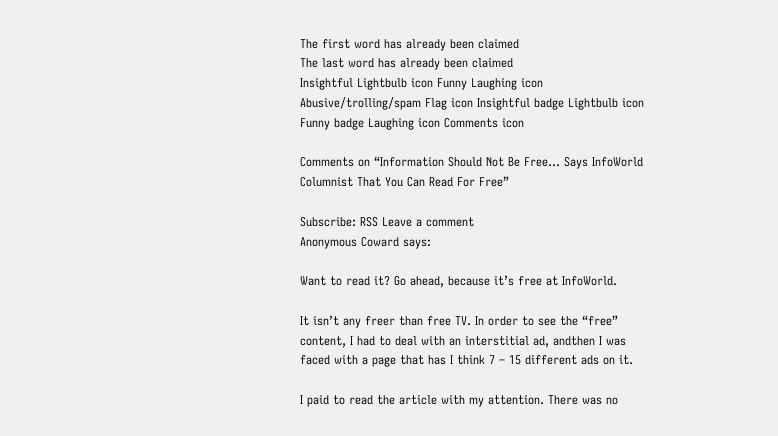The first word has already been claimed
The last word has already been claimed
Insightful Lightbulb icon Funny Laughing icon Abusive/trolling/spam Flag icon Insightful badge Lightbulb icon Funny badge Laughing icon Comments icon

Comments on “Information Should Not Be Free… Says InfoWorld Columnist That You Can Read For Free”

Subscribe: RSS Leave a comment
Anonymous Coward says:

Want to read it? Go ahead, because it’s free at InfoWorld.

It isn’t any freer than free TV. In order to see the “free” content, I had to deal with an interstitial ad, andthen I was faced with a page that has I think 7 – 15 different ads on it.

I paid to read the article with my attention. There was no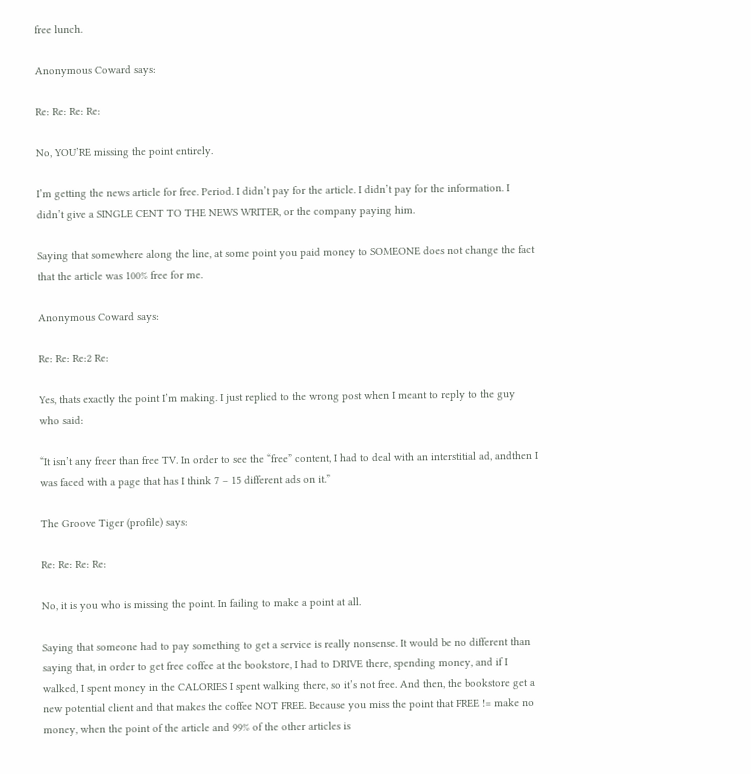free lunch.

Anonymous Coward says:

Re: Re: Re: Re:

No, YOU’RE missing the point entirely.

I’m getting the news article for free. Period. I didn’t pay for the article. I didn’t pay for the information. I didn’t give a SINGLE CENT TO THE NEWS WRITER, or the company paying him.

Saying that somewhere along the line, at some point you paid money to SOMEONE does not change the fact that the article was 100% free for me.

Anonymous Coward says:

Re: Re: Re:2 Re:

Yes, thats exactly the point I’m making. I just replied to the wrong post when I meant to reply to the guy who said:

“It isn’t any freer than free TV. In order to see the “free” content, I had to deal with an interstitial ad, andthen I was faced with a page that has I think 7 – 15 different ads on it.”

The Groove Tiger (profile) says:

Re: Re: Re: Re:

No, it is you who is missing the point. In failing to make a point at all.

Saying that someone had to pay something to get a service is really nonsense. It would be no different than saying that, in order to get free coffee at the bookstore, I had to DRIVE there, spending money, and if I walked, I spent money in the CALORIES I spent walking there, so it’s not free. And then, the bookstore get a new potential client and that makes the coffee NOT FREE. Because you miss the point that FREE != make no money, when the point of the article and 99% of the other articles is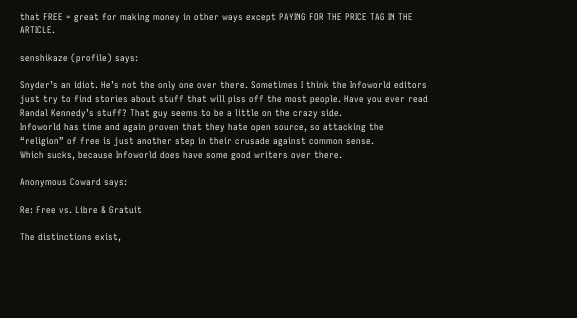that FREE = great for making money in other ways except PAYING FOR THE PRICE TAG IN THE ARTICLE.

senshikaze (profile) says:

Snyder’s an idiot. He’s not the only one over there. Sometimes I think the Infoworld editors just try to find stories about stuff that will piss off the most people. Have you ever read Randal Kennedy’s stuff? That guy seems to be a little on the crazy side.
Infoworld has time and again proven that they hate open source, so attacking the “religion” of free is just another step in their crusade against common sense.
Which sucks, because Infoworld does have some good writers over there.

Anonymous Coward says:

Re: Free vs. Libre & Gratuit

The distinctions exist,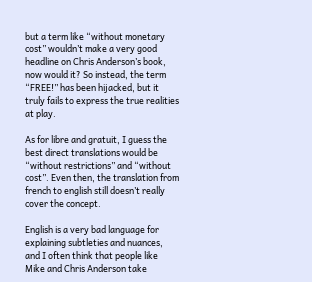but a term like “without monetary cost” wouldn’t make a very good headline on Chris Anderson’s book, now would it? So instead, the term “FREE!” has been hijacked, but it truly fails to express the true realities at play.

As for libre and gratuit, I guess the best direct translations would be “without restrictions” and “without cost”. Even then, the translation from french to english still doesn’t really cover the concept.

English is a very bad language for explaining subtleties and nuances, and I often think that people like Mike and Chris Anderson take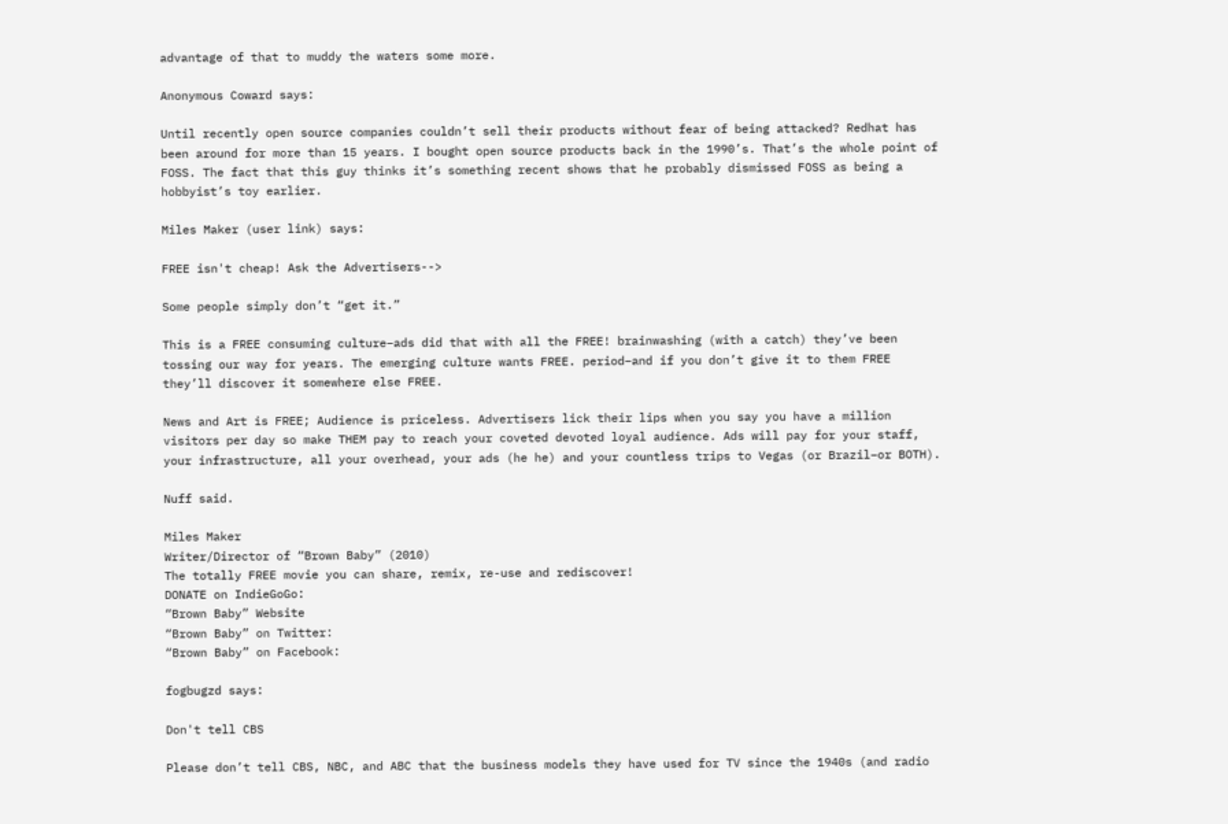advantage of that to muddy the waters some more.

Anonymous Coward says:

Until recently open source companies couldn’t sell their products without fear of being attacked? Redhat has been around for more than 15 years. I bought open source products back in the 1990’s. That’s the whole point of FOSS. The fact that this guy thinks it’s something recent shows that he probably dismissed FOSS as being a hobbyist’s toy earlier.

Miles Maker (user link) says:

FREE isn't cheap! Ask the Advertisers-->

Some people simply don’t “get it.”

This is a FREE consuming culture–ads did that with all the FREE! brainwashing (with a catch) they’ve been tossing our way for years. The emerging culture wants FREE. period–and if you don’t give it to them FREE they’ll discover it somewhere else FREE.

News and Art is FREE; Audience is priceless. Advertisers lick their lips when you say you have a million visitors per day so make THEM pay to reach your coveted devoted loyal audience. Ads will pay for your staff, your infrastructure, all your overhead, your ads (he he) and your countless trips to Vegas (or Brazil–or BOTH).

Nuff said.

Miles Maker
Writer/Director of “Brown Baby” (2010)
The totally FREE movie you can share, remix, re-use and rediscover!
DONATE on IndieGoGo:
“Brown Baby” Website
“Brown Baby” on Twitter:
“Brown Baby” on Facebook:

fogbugzd says:

Don't tell CBS

Please don’t tell CBS, NBC, and ABC that the business models they have used for TV since the 1940s (and radio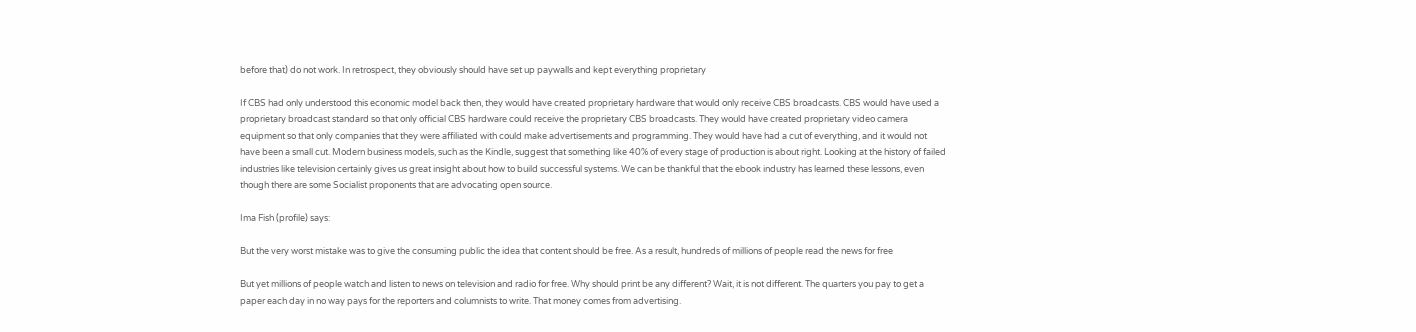before that) do not work. In retrospect, they obviously should have set up paywalls and kept everything proprietary

If CBS had only understood this economic model back then, they would have created proprietary hardware that would only receive CBS broadcasts. CBS would have used a proprietary broadcast standard so that only official CBS hardware could receive the proprietary CBS broadcasts. They would have created proprietary video camera equipment so that only companies that they were affiliated with could make advertisements and programming. They would have had a cut of everything, and it would not have been a small cut. Modern business models, such as the Kindle, suggest that something like 40% of every stage of production is about right. Looking at the history of failed industries like television certainly gives us great insight about how to build successful systems. We can be thankful that the ebook industry has learned these lessons, even though there are some Socialist proponents that are advocating open source.

Ima Fish (profile) says:

But the very worst mistake was to give the consuming public the idea that content should be free. As a result, hundreds of millions of people read the news for free

But yet millions of people watch and listen to news on television and radio for free. Why should print be any different? Wait, it is not different. The quarters you pay to get a paper each day in no way pays for the reporters and columnists to write. That money comes from advertising.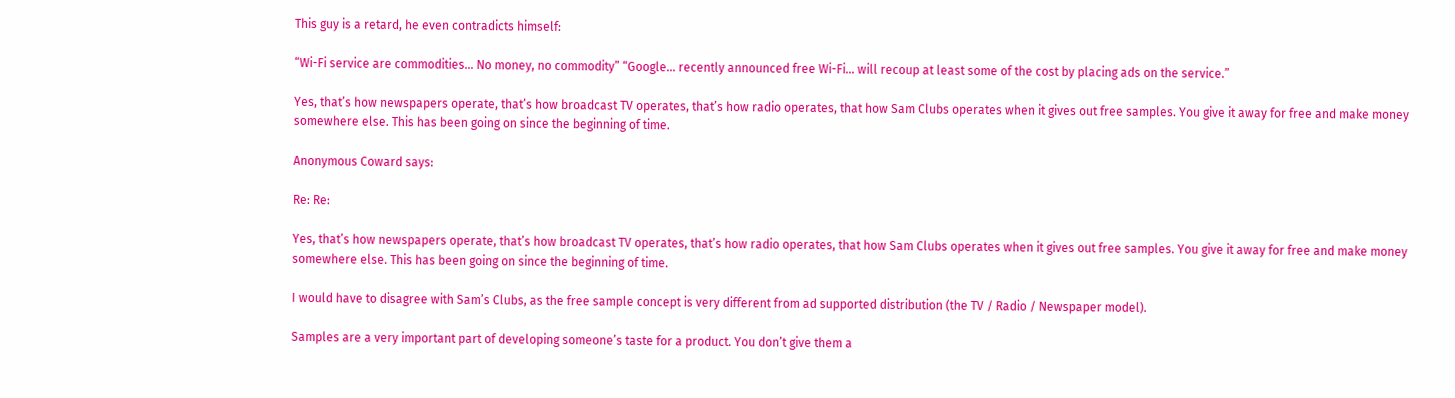This guy is a retard, he even contradicts himself:

“Wi-Fi service are commodities… No money, no commodity” “Google… recently announced free Wi-Fi… will recoup at least some of the cost by placing ads on the service.”

Yes, that’s how newspapers operate, that’s how broadcast TV operates, that’s how radio operates, that how Sam Clubs operates when it gives out free samples. You give it away for free and make money somewhere else. This has been going on since the beginning of time.

Anonymous Coward says:

Re: Re:

Yes, that’s how newspapers operate, that’s how broadcast TV operates, that’s how radio operates, that how Sam Clubs operates when it gives out free samples. You give it away for free and make money somewhere else. This has been going on since the beginning of time.

I would have to disagree with Sam’s Clubs, as the free sample concept is very different from ad supported distribution (the TV / Radio / Newspaper model).

Samples are a very important part of developing someone’s taste for a product. You don’t give them a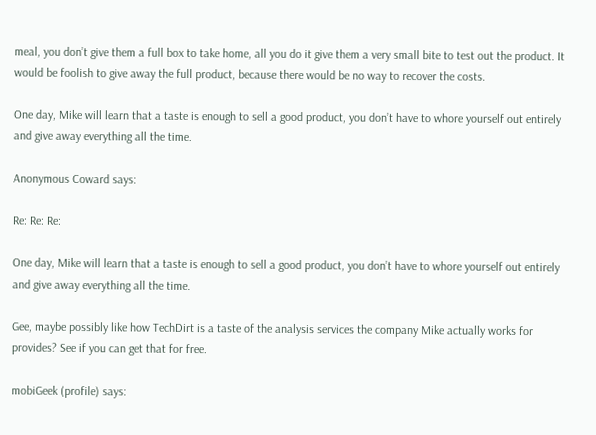meal, you don’t give them a full box to take home, all you do it give them a very small bite to test out the product. It would be foolish to give away the full product, because there would be no way to recover the costs.

One day, Mike will learn that a taste is enough to sell a good product, you don’t have to whore yourself out entirely and give away everything all the time.

Anonymous Coward says:

Re: Re: Re:

One day, Mike will learn that a taste is enough to sell a good product, you don’t have to whore yourself out entirely and give away everything all the time.

Gee, maybe possibly like how TechDirt is a taste of the analysis services the company Mike actually works for provides? See if you can get that for free.

mobiGeek (profile) says: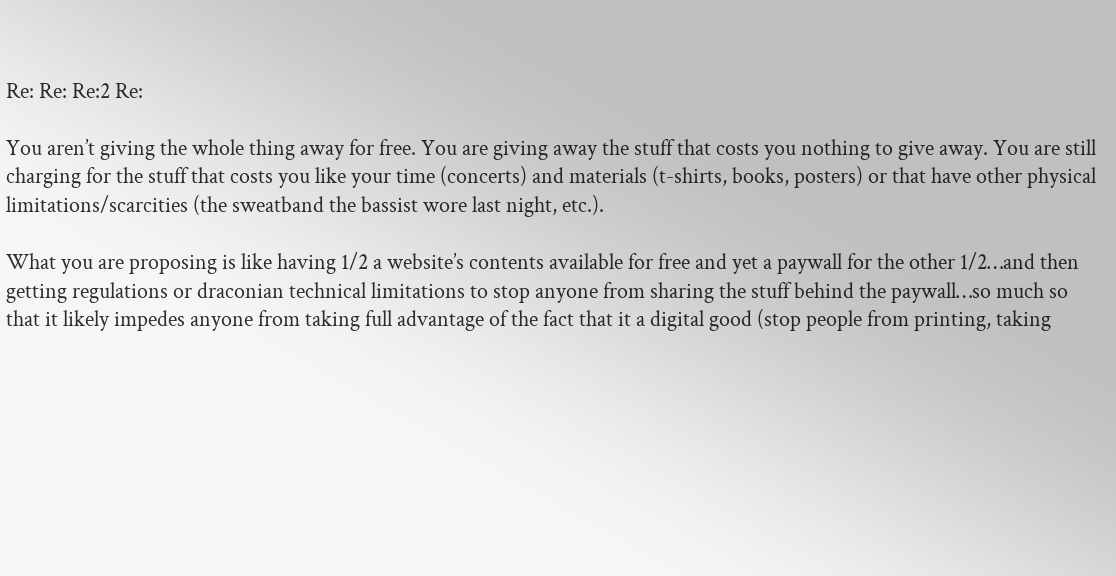Re: Re: Re:2 Re:

You aren’t giving the whole thing away for free. You are giving away the stuff that costs you nothing to give away. You are still charging for the stuff that costs you like your time (concerts) and materials (t-shirts, books, posters) or that have other physical limitations/scarcities (the sweatband the bassist wore last night, etc.).

What you are proposing is like having 1/2 a website’s contents available for free and yet a paywall for the other 1/2…and then getting regulations or draconian technical limitations to stop anyone from sharing the stuff behind the paywall…so much so that it likely impedes anyone from taking full advantage of the fact that it a digital good (stop people from printing, taking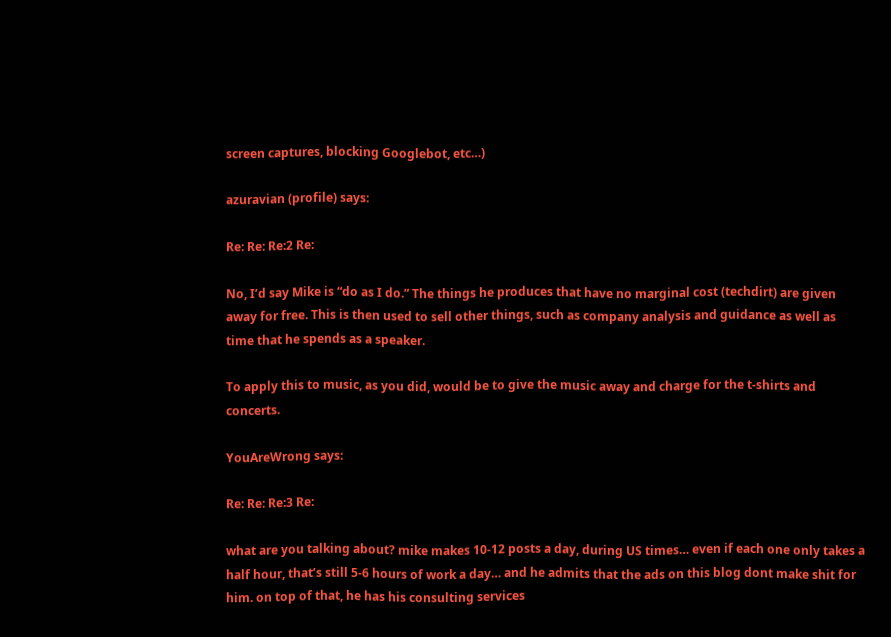screen captures, blocking Googlebot, etc…)

azuravian (profile) says:

Re: Re: Re:2 Re:

No, I’d say Mike is “do as I do.” The things he produces that have no marginal cost (techdirt) are given away for free. This is then used to sell other things, such as company analysis and guidance as well as time that he spends as a speaker.

To apply this to music, as you did, would be to give the music away and charge for the t-shirts and concerts.

YouAreWrong says:

Re: Re: Re:3 Re:

what are you talking about? mike makes 10-12 posts a day, during US times… even if each one only takes a half hour, that’s still 5-6 hours of work a day… and he admits that the ads on this blog dont make shit for him. on top of that, he has his consulting services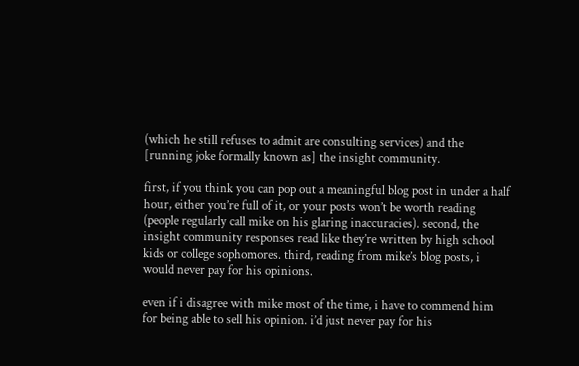(which he still refuses to admit are consulting services) and the [running joke formally known as] the insight community.

first, if you think you can pop out a meaningful blog post in under a half hour, either you’re full of it, or your posts won’t be worth reading (people regularly call mike on his glaring inaccuracies). second, the insight community responses read like they’re written by high school kids or college sophomores. third, reading from mike’s blog posts, i would never pay for his opinions.

even if i disagree with mike most of the time, i have to commend him for being able to sell his opinion. i’d just never pay for his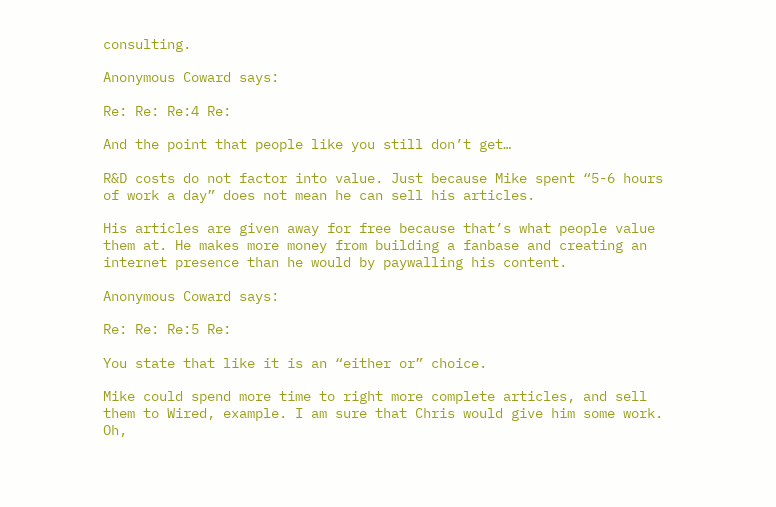consulting.

Anonymous Coward says:

Re: Re: Re:4 Re:

And the point that people like you still don’t get…

R&D costs do not factor into value. Just because Mike spent “5-6 hours of work a day” does not mean he can sell his articles.

His articles are given away for free because that’s what people value them at. He makes more money from building a fanbase and creating an internet presence than he would by paywalling his content.

Anonymous Coward says:

Re: Re: Re:5 Re:

You state that like it is an “either or” choice.

Mike could spend more time to right more complete articles, and sell them to Wired, example. I am sure that Chris would give him some work. Oh,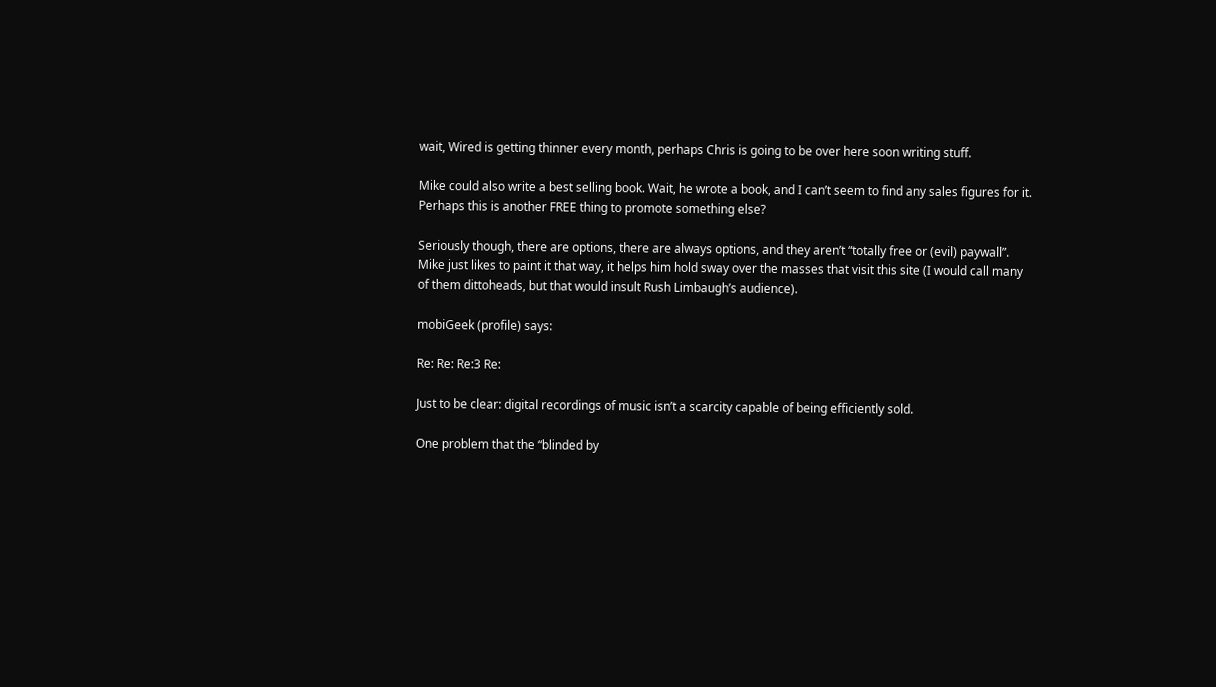wait, Wired is getting thinner every month, perhaps Chris is going to be over here soon writing stuff.

Mike could also write a best selling book. Wait, he wrote a book, and I can’t seem to find any sales figures for it. Perhaps this is another FREE thing to promote something else?

Seriously though, there are options, there are always options, and they aren’t “totally free or (evil) paywall”. Mike just likes to paint it that way, it helps him hold sway over the masses that visit this site (I would call many of them dittoheads, but that would insult Rush Limbaugh’s audience).

mobiGeek (profile) says:

Re: Re: Re:3 Re:

Just to be clear: digital recordings of music isn’t a scarcity capable of being efficiently sold.

One problem that the “blinded by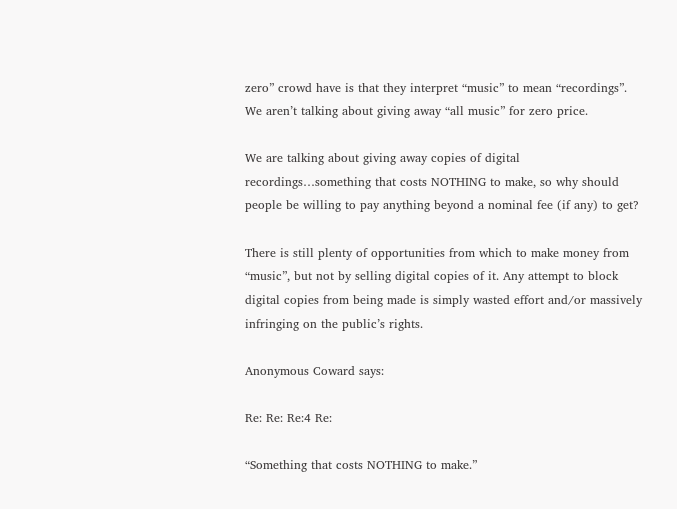zero” crowd have is that they interpret “music” to mean “recordings”. We aren’t talking about giving away “all music” for zero price.

We are talking about giving away copies of digital recordings…something that costs NOTHING to make, so why should people be willing to pay anything beyond a nominal fee (if any) to get?

There is still plenty of opportunities from which to make money from “music”, but not by selling digital copies of it. Any attempt to block digital copies from being made is simply wasted effort and/or massively infringing on the public’s rights.

Anonymous Coward says:

Re: Re: Re:4 Re:

“Something that costs NOTHING to make.”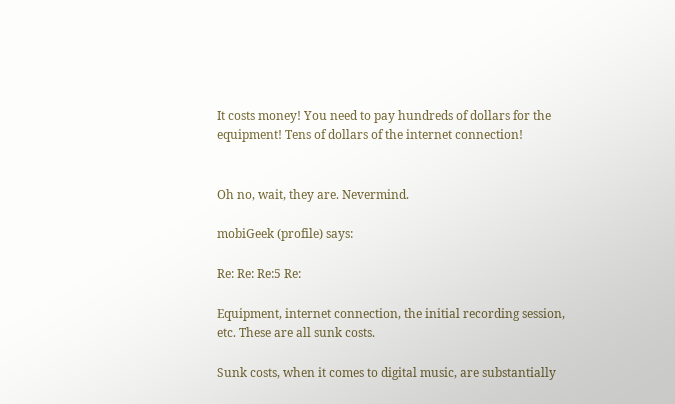It costs money! You need to pay hundreds of dollars for the equipment! Tens of dollars of the internet connection!


Oh no, wait, they are. Nevermind.

mobiGeek (profile) says:

Re: Re: Re:5 Re:

Equipment, internet connection, the initial recording session, etc. These are all sunk costs.

Sunk costs, when it comes to digital music, are substantially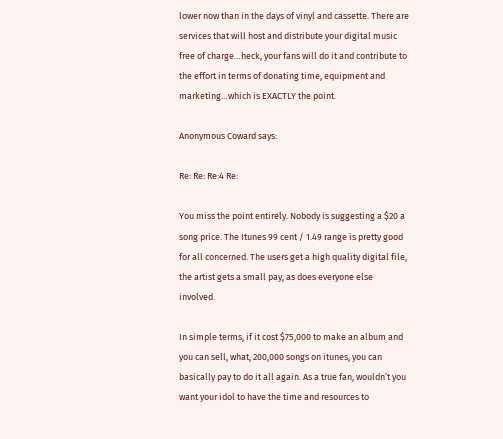lower now than in the days of vinyl and cassette. There are services that will host and distribute your digital music free of charge…heck, your fans will do it and contribute to the effort in terms of donating time, equipment and marketing…which is EXACTLY the point.

Anonymous Coward says:

Re: Re: Re:4 Re:

You miss the point entirely. Nobody is suggesting a $20 a song price. The Itunes 99 cent / 1.49 range is pretty good for all concerned. The users get a high quality digital file, the artist gets a small pay, as does everyone else involved.

In simple terms, if it cost $75,000 to make an album and you can sell, what, 200,000 songs on itunes, you can basically pay to do it all again. As a true fan, wouldn’t you want your idol to have the time and resources to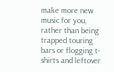make more new music for you, rather than being trapped touring bars or flogging t-shirts and leftover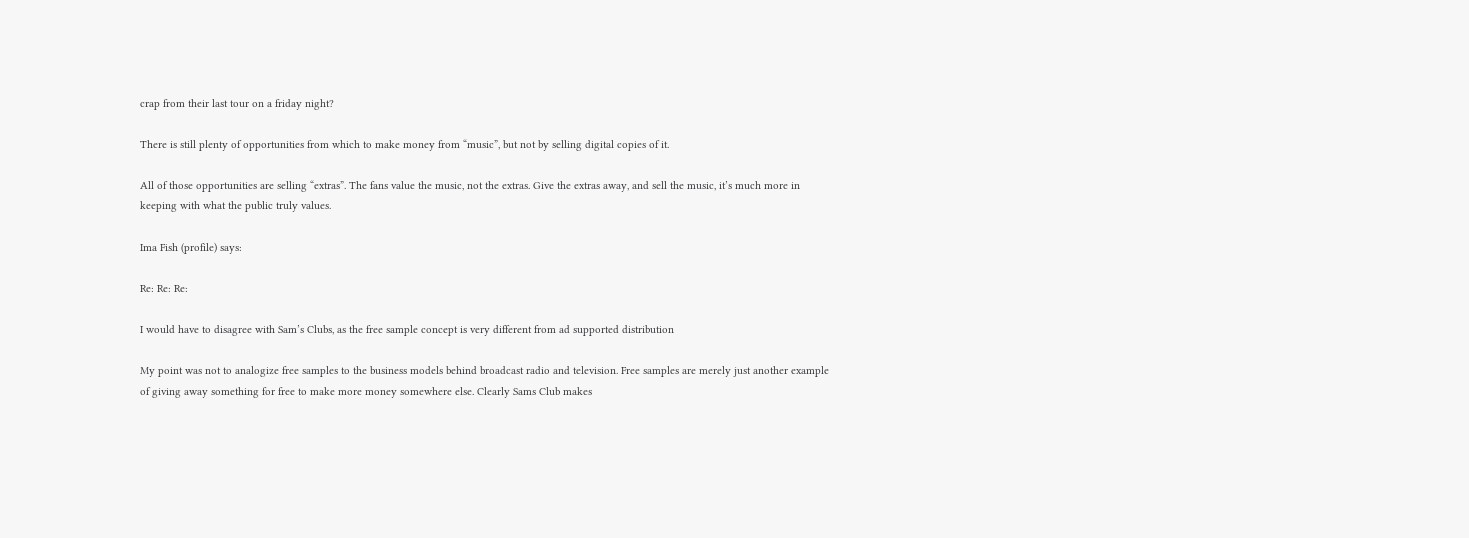crap from their last tour on a friday night?

There is still plenty of opportunities from which to make money from “music”, but not by selling digital copies of it.

All of those opportunities are selling “extras”. The fans value the music, not the extras. Give the extras away, and sell the music, it’s much more in keeping with what the public truly values.

Ima Fish (profile) says:

Re: Re: Re:

I would have to disagree with Sam’s Clubs, as the free sample concept is very different from ad supported distribution

My point was not to analogize free samples to the business models behind broadcast radio and television. Free samples are merely just another example of giving away something for free to make more money somewhere else. Clearly Sams Club makes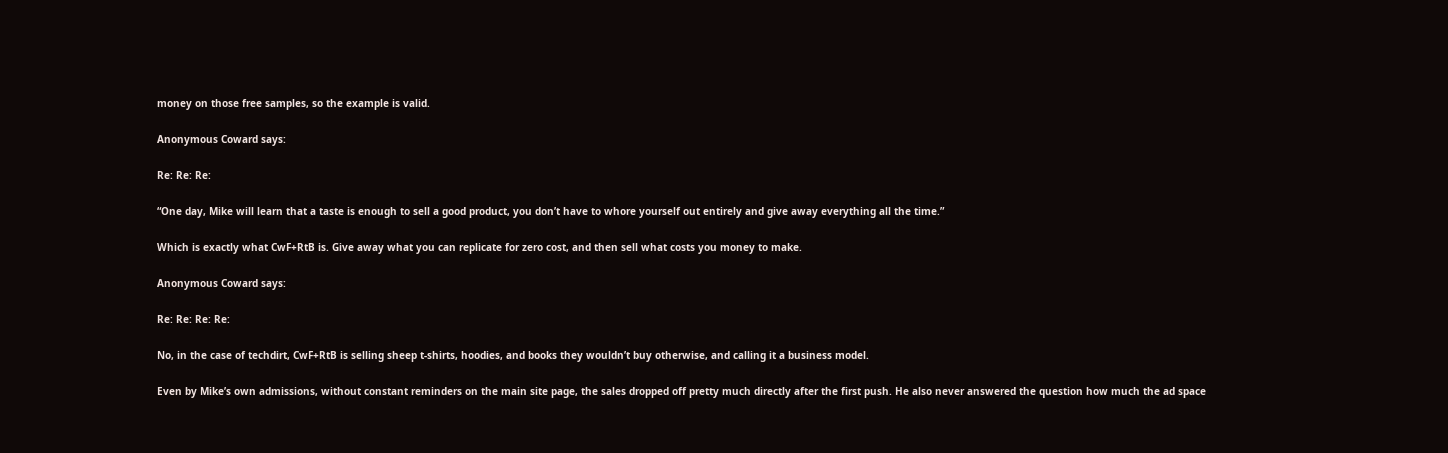money on those free samples, so the example is valid.

Anonymous Coward says:

Re: Re: Re:

“One day, Mike will learn that a taste is enough to sell a good product, you don’t have to whore yourself out entirely and give away everything all the time.”

Which is exactly what CwF+RtB is. Give away what you can replicate for zero cost, and then sell what costs you money to make.

Anonymous Coward says:

Re: Re: Re: Re:

No, in the case of techdirt, CwF+RtB is selling sheep t-shirts, hoodies, and books they wouldn’t buy otherwise, and calling it a business model.

Even by Mike’s own admissions, without constant reminders on the main site page, the sales dropped off pretty much directly after the first push. He also never answered the question how much the ad space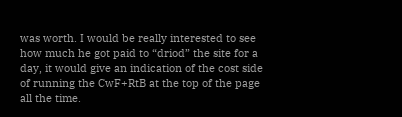was worth. I would be really interested to see how much he got paid to “driod” the site for a day, it would give an indication of the cost side of running the CwF+RtB at the top of the page all the time.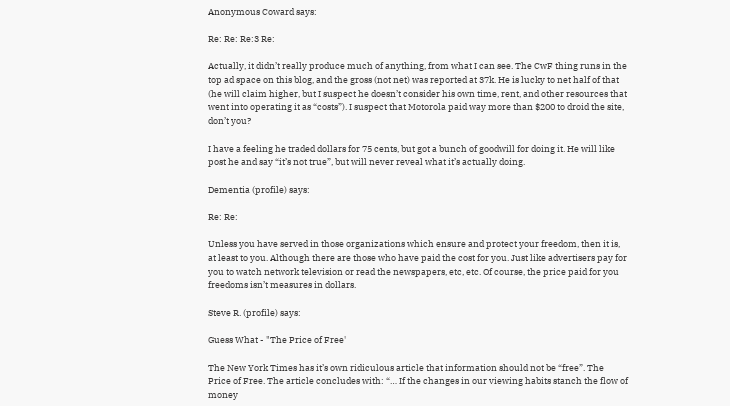Anonymous Coward says:

Re: Re: Re:3 Re:

Actually, it didn’t really produce much of anything, from what I can see. The CwF thing runs in the top ad space on this blog, and the gross (not net) was reported at 37k. He is lucky to net half of that (he will claim higher, but I suspect he doesn’t consider his own time, rent, and other resources that went into operating it as “costs”). I suspect that Motorola paid way more than $200 to droid the site, don’t you?

I have a feeling he traded dollars for 75 cents, but got a bunch of goodwill for doing it. He will like post he and say “it’s not true”, but will never reveal what it’s actually doing.

Dementia (profile) says:

Re: Re:

Unless you have served in those organizations which ensure and protect your freedom, then it is, at least to you. Although there are those who have paid the cost for you. Just like advertisers pay for you to watch network television or read the newspapers, etc, etc. Of course, the price paid for you freedoms isn’t measures in dollars.

Steve R. (profile) says:

Guess What - "The Price of Free'

The New York Times has it’s own ridiculous article that information should not be “free”. The Price of Free. The article concludes with: “… If the changes in our viewing habits stanch the flow of money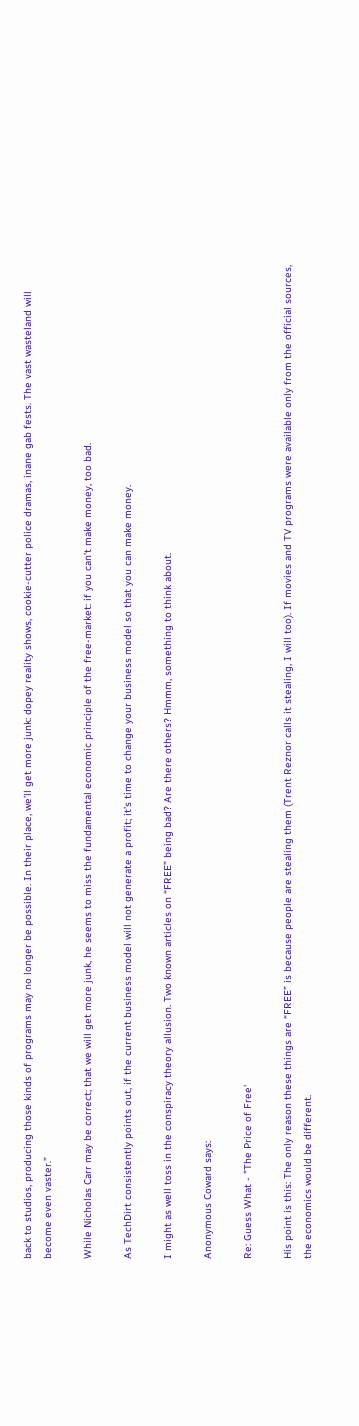back to studios, producing those kinds of programs may no longer be possible. In their place, we’ll get more junk: dopey reality shows, cookie-cutter police dramas, inane gab fests. The vast wasteland will become even vaster.”

While Nicholas Carr may be correct; that we will get more junk, he seems to miss the fundamental economic principle of the free-market: if you can’t make money, too bad.

As TechDirt consistently points out, if the current business model will not generate a profit; it’s time to change your business model so that you can make money.

I might as well toss in the conspiracy theory allusion. Two known articles on “FREE” being bad? Are there others? Hmmm, something to think about.

Anonymous Coward says:

Re: Guess What - "The Price of Free'

His point is this: The only reason these things are “FREE” is because people are stealing them (Trent Reznor calls it stealing, I will too). If movies and TV programs were available only from the official sources, the economics would be different.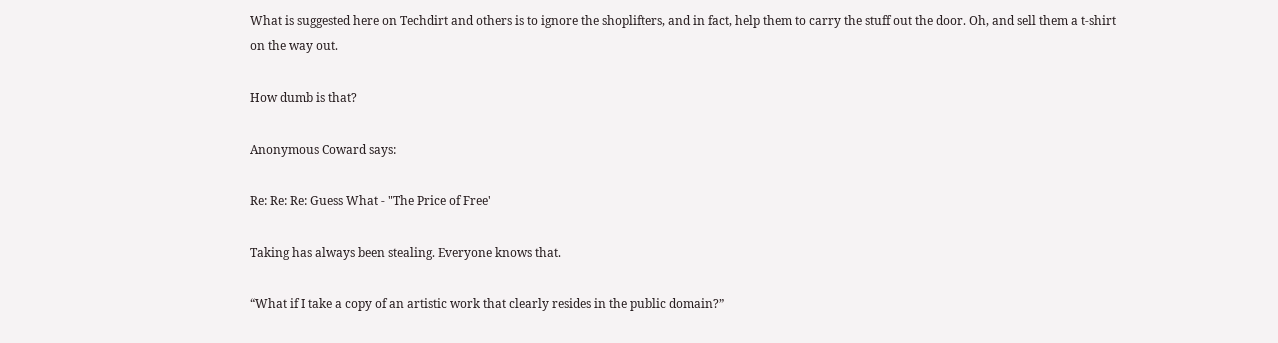What is suggested here on Techdirt and others is to ignore the shoplifters, and in fact, help them to carry the stuff out the door. Oh, and sell them a t-shirt on the way out.

How dumb is that?

Anonymous Coward says:

Re: Re: Re: Guess What - "The Price of Free'

Taking has always been stealing. Everyone knows that.

“What if I take a copy of an artistic work that clearly resides in the public domain?”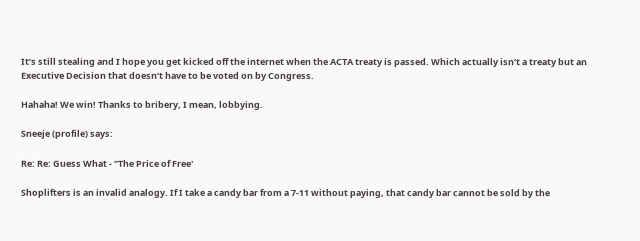It’s still stealing and I hope you get kicked off the internet when the ACTA treaty is passed. Which actually isn’t a treaty but an Executive Decision that doesn’t have to be voted on by Congress.

Hahaha! We win! Thanks to bribery, I mean, lobbying.

Sneeje (profile) says:

Re: Re: Guess What - "The Price of Free'

Shoplifters is an invalid analogy. If I take a candy bar from a 7-11 without paying, that candy bar cannot be sold by the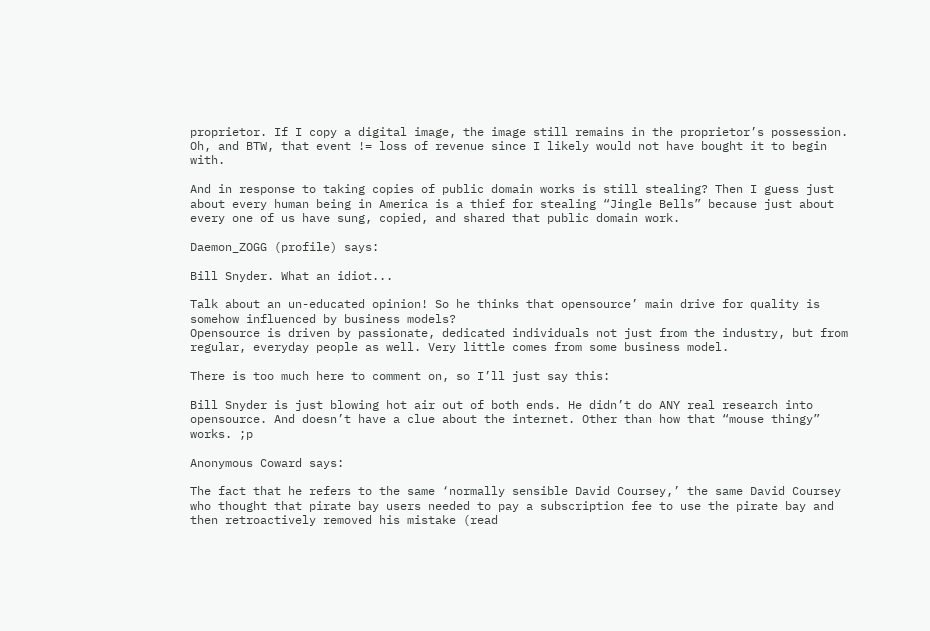proprietor. If I copy a digital image, the image still remains in the proprietor’s possession. Oh, and BTW, that event != loss of revenue since I likely would not have bought it to begin with.

And in response to taking copies of public domain works is still stealing? Then I guess just about every human being in America is a thief for stealing “Jingle Bells” because just about every one of us have sung, copied, and shared that public domain work.

Daemon_ZOGG (profile) says:

Bill Snyder. What an idiot...

Talk about an un-educated opinion! So he thinks that opensource’ main drive for quality is somehow influenced by business models?
Opensource is driven by passionate, dedicated individuals not just from the industry, but from regular, everyday people as well. Very little comes from some business model.

There is too much here to comment on, so I’ll just say this:

Bill Snyder is just blowing hot air out of both ends. He didn’t do ANY real research into opensource. And doesn’t have a clue about the internet. Other than how that “mouse thingy” works. ;p

Anonymous Coward says:

The fact that he refers to the same ‘normally sensible David Coursey,’ the same David Coursey who thought that pirate bay users needed to pay a subscription fee to use the pirate bay and then retroactively removed his mistake (read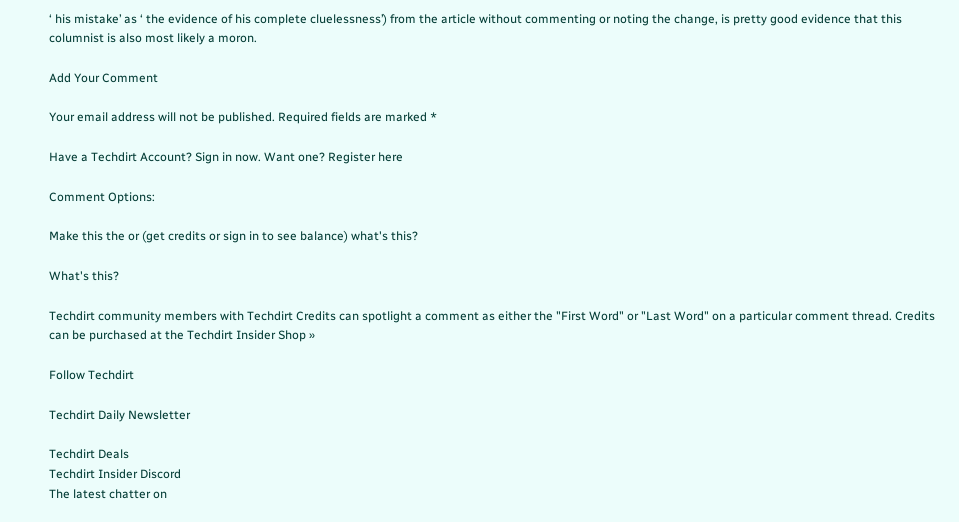‘ his mistake’ as ‘ the evidence of his complete cluelessness’) from the article without commenting or noting the change, is pretty good evidence that this columnist is also most likely a moron.

Add Your Comment

Your email address will not be published. Required fields are marked *

Have a Techdirt Account? Sign in now. Want one? Register here

Comment Options:

Make this the or (get credits or sign in to see balance) what's this?

What's this?

Techdirt community members with Techdirt Credits can spotlight a comment as either the "First Word" or "Last Word" on a particular comment thread. Credits can be purchased at the Techdirt Insider Shop »

Follow Techdirt

Techdirt Daily Newsletter

Techdirt Deals
Techdirt Insider Discord
The latest chatter on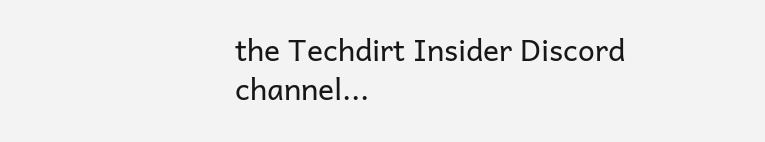the Techdirt Insider Discord channel...